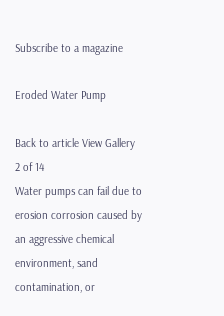Subscribe to a magazine

Eroded Water Pump

Back to article View Gallery
2 of 14
Water pumps can fail due to erosion corrosion caused by an aggressive chemical environment, sand contamination, or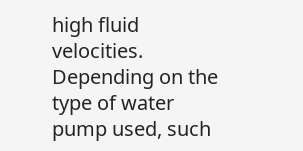high fluid velocities. Depending on the type of water pump used, such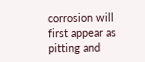corrosion will first appear as pitting and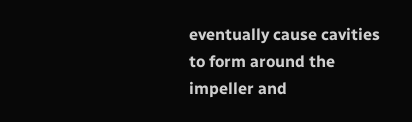eventually cause cavities to form around the impeller and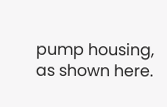pump housing, as shown here.